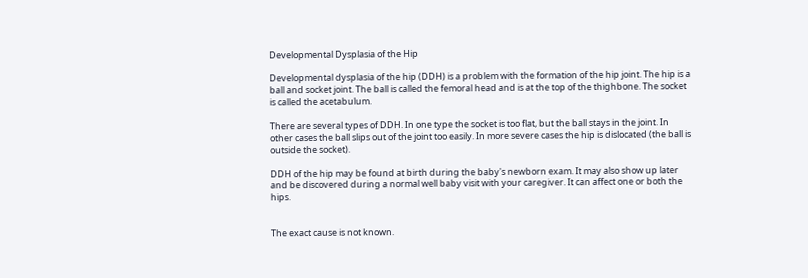Developmental Dysplasia of the Hip

Developmental dysplasia of the hip (DDH) is a problem with the formation of the hip joint. The hip is a ball and socket joint. The ball is called the femoral head and is at the top of the thighbone. The socket is called the acetabulum.

There are several types of DDH. In one type the socket is too flat, but the ball stays in the joint. In other cases the ball slips out of the joint too easily. In more severe cases the hip is dislocated (the ball is outside the socket).

DDH of the hip may be found at birth during the baby's newborn exam. It may also show up later and be discovered during a normal well baby visit with your caregiver. It can affect one or both the hips.


The exact cause is not known.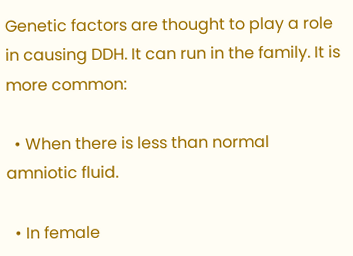Genetic factors are thought to play a role in causing DDH. It can run in the family. It is more common:

  • When there is less than normal amniotic fluid.

  • In female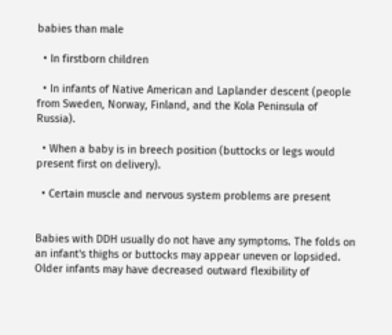babies than male

  • In firstborn children

  • In infants of Native American and Laplander descent (people from Sweden, Norway, Finland, and the Kola Peninsula of Russia).

  • When a baby is in breech position (buttocks or legs would present first on delivery).

  • Certain muscle and nervous system problems are present


Babies with DDH usually do not have any symptoms. The folds on an infant's thighs or buttocks may appear uneven or lopsided. Older infants may have decreased outward flexibility of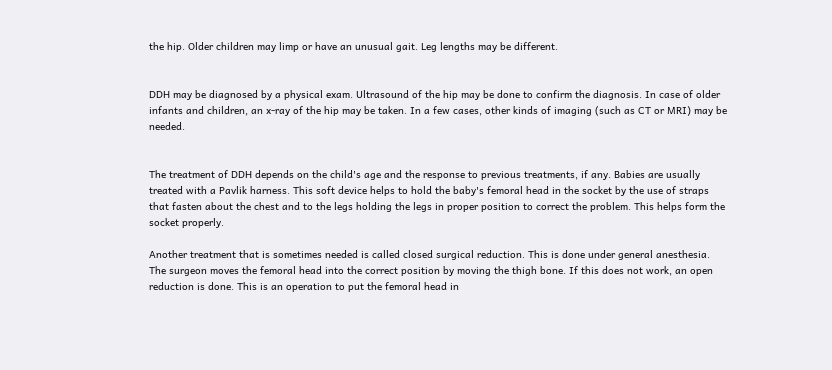the hip. Older children may limp or have an unusual gait. Leg lengths may be different.


DDH may be diagnosed by a physical exam. Ultrasound of the hip may be done to confirm the diagnosis. In case of older infants and children, an x-ray of the hip may be taken. In a few cases, other kinds of imaging (such as CT or MRI) may be needed.


The treatment of DDH depends on the child's age and the response to previous treatments, if any. Babies are usually treated with a Pavlik harness. This soft device helps to hold the baby's femoral head in the socket by the use of straps that fasten about the chest and to the legs holding the legs in proper position to correct the problem. This helps form the socket properly.

Another treatment that is sometimes needed is called closed surgical reduction. This is done under general anesthesia. The surgeon moves the femoral head into the correct position by moving the thigh bone. If this does not work, an open reduction is done. This is an operation to put the femoral head in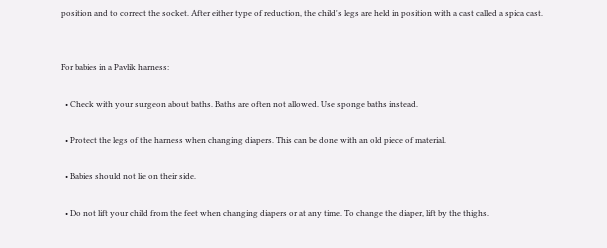position and to correct the socket. After either type of reduction, the child's legs are held in position with a cast called a spica cast.


For babies in a Pavlik harness:

  • Check with your surgeon about baths. Baths are often not allowed. Use sponge baths instead.

  • Protect the legs of the harness when changing diapers. This can be done with an old piece of material.

  • Babies should not lie on their side.

  • Do not lift your child from the feet when changing diapers or at any time. To change the diaper, lift by the thighs.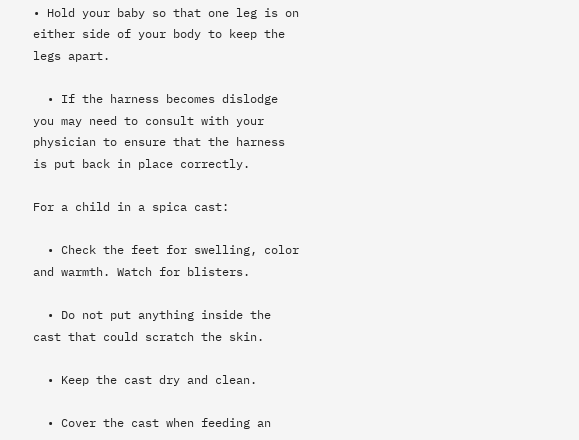• Hold your baby so that one leg is on either side of your body to keep the legs apart.

  • If the harness becomes dislodge you may need to consult with your physician to ensure that the harness is put back in place correctly.

For a child in a spica cast:

  • Check the feet for swelling, color and warmth. Watch for blisters.

  • Do not put anything inside the cast that could scratch the skin.

  • Keep the cast dry and clean.

  • Cover the cast when feeding an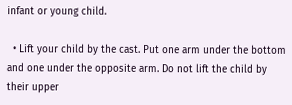infant or young child.

  • Lift your child by the cast. Put one arm under the bottom and one under the opposite arm. Do not lift the child by their upper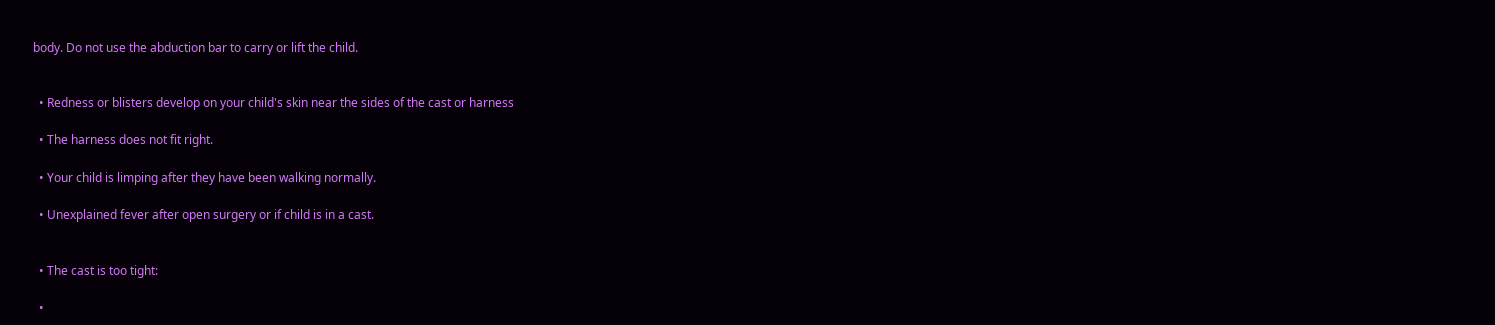body. Do not use the abduction bar to carry or lift the child.


  • Redness or blisters develop on your child's skin near the sides of the cast or harness

  • The harness does not fit right.

  • Your child is limping after they have been walking normally.

  • Unexplained fever after open surgery or if child is in a cast.


  • The cast is too tight:

  •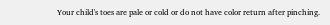Your child's toes are pale or cold or do not have color return after pinching.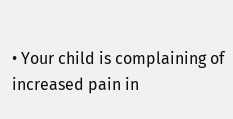• Your child is complaining of increased pain in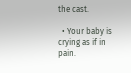the cast.

  • Your baby is crying as if in pain.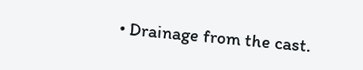• Drainage from the cast.